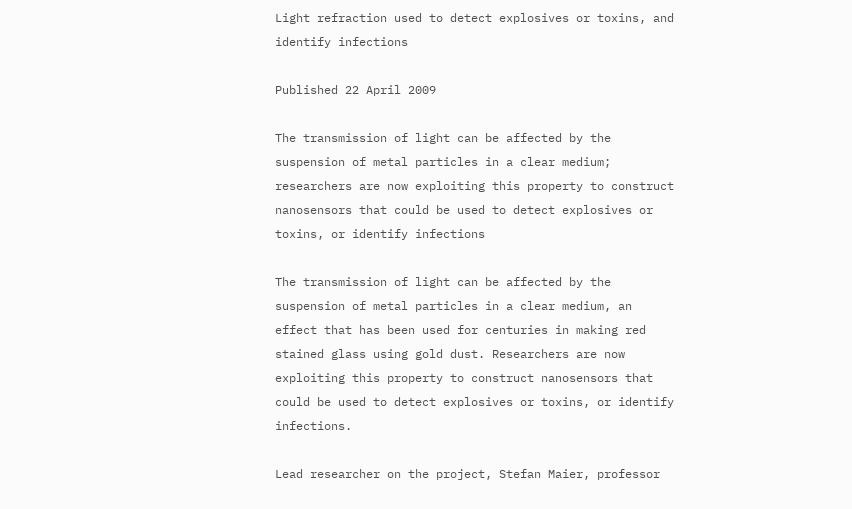Light refraction used to detect explosives or toxins, and identify infections

Published 22 April 2009

The transmission of light can be affected by the suspension of metal particles in a clear medium; researchers are now exploiting this property to construct nanosensors that could be used to detect explosives or toxins, or identify infections

The transmission of light can be affected by the suspension of metal particles in a clear medium, an effect that has been used for centuries in making red stained glass using gold dust. Researchers are now exploiting this property to construct nanosensors that could be used to detect explosives or toxins, or identify infections.

Lead researcher on the project, Stefan Maier, professor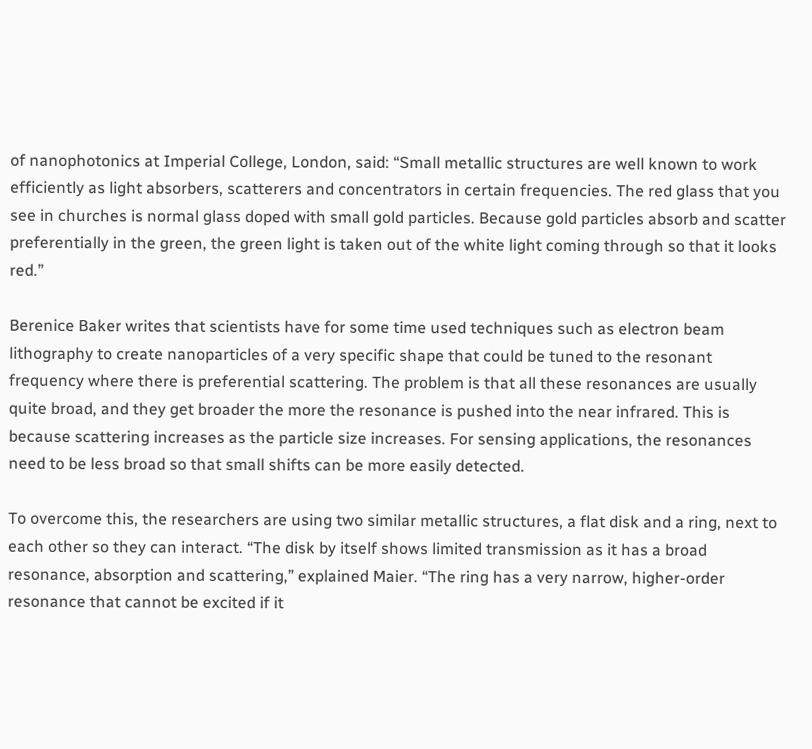of nanophotonics at Imperial College, London, said: “Small metallic structures are well known to work efficiently as light absorbers, scatterers and concentrators in certain frequencies. The red glass that you see in churches is normal glass doped with small gold particles. Because gold particles absorb and scatter preferentially in the green, the green light is taken out of the white light coming through so that it looks red.”

Berenice Baker writes that scientists have for some time used techniques such as electron beam lithography to create nanoparticles of a very specific shape that could be tuned to the resonant frequency where there is preferential scattering. The problem is that all these resonances are usually quite broad, and they get broader the more the resonance is pushed into the near infrared. This is because scattering increases as the particle size increases. For sensing applications, the resonances need to be less broad so that small shifts can be more easily detected.

To overcome this, the researchers are using two similar metallic structures, a flat disk and a ring, next to each other so they can interact. “The disk by itself shows limited transmission as it has a broad resonance, absorption and scattering,” explained Maier. “The ring has a very narrow, higher-order resonance that cannot be excited if it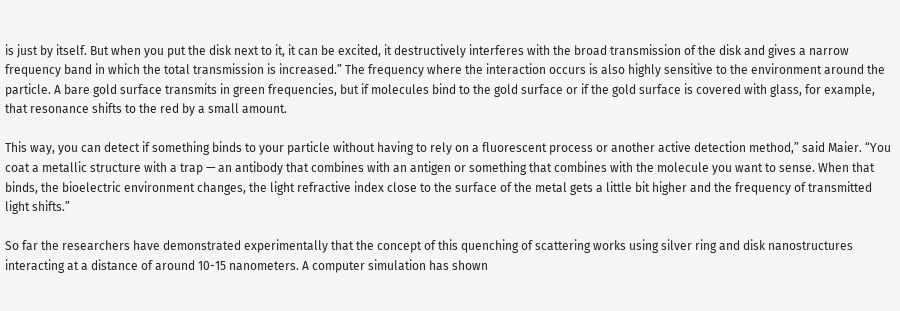is just by itself. But when you put the disk next to it, it can be excited, it destructively interferes with the broad transmission of the disk and gives a narrow frequency band in which the total transmission is increased.” The frequency where the interaction occurs is also highly sensitive to the environment around the particle. A bare gold surface transmits in green frequencies, but if molecules bind to the gold surface or if the gold surface is covered with glass, for example, that resonance shifts to the red by a small amount.

This way, you can detect if something binds to your particle without having to rely on a fluorescent process or another active detection method,” said Maier. “You coat a metallic structure with a trap — an antibody that combines with an antigen or something that combines with the molecule you want to sense. When that binds, the bioelectric environment changes, the light refractive index close to the surface of the metal gets a little bit higher and the frequency of transmitted light shifts.”

So far the researchers have demonstrated experimentally that the concept of this quenching of scattering works using silver ring and disk nanostructures interacting at a distance of around 10-15 nanometers. A computer simulation has shown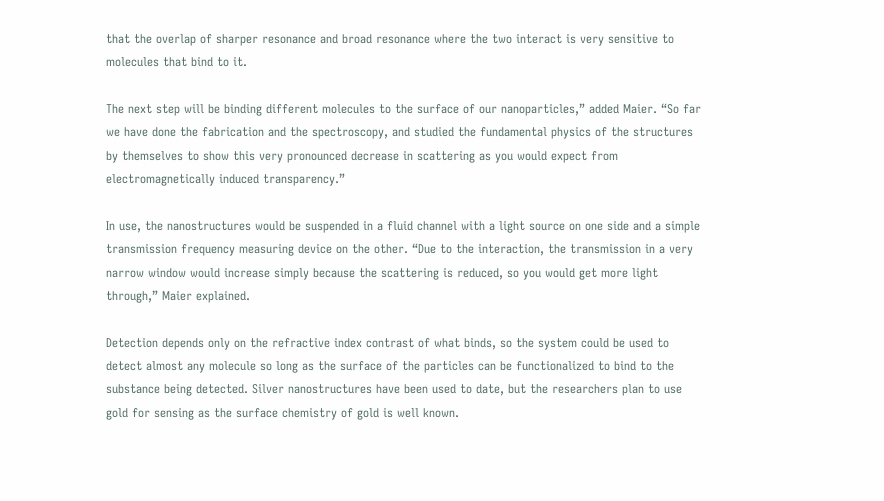that the overlap of sharper resonance and broad resonance where the two interact is very sensitive to molecules that bind to it.

The next step will be binding different molecules to the surface of our nanoparticles,” added Maier. “So far we have done the fabrication and the spectroscopy, and studied the fundamental physics of the structures by themselves to show this very pronounced decrease in scattering as you would expect from electromagnetically induced transparency.”

In use, the nanostructures would be suspended in a fluid channel with a light source on one side and a simple transmission frequency measuring device on the other. “Due to the interaction, the transmission in a very narrow window would increase simply because the scattering is reduced, so you would get more light through,” Maier explained.

Detection depends only on the refractive index contrast of what binds, so the system could be used to detect almost any molecule so long as the surface of the particles can be functionalized to bind to the substance being detected. Silver nanostructures have been used to date, but the researchers plan to use gold for sensing as the surface chemistry of gold is well known.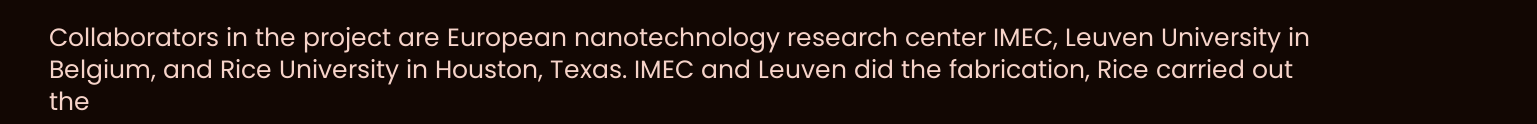Collaborators in the project are European nanotechnology research center IMEC, Leuven University in Belgium, and Rice University in Houston, Texas. IMEC and Leuven did the fabrication, Rice carried out the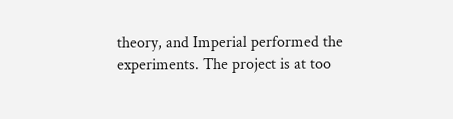theory, and Imperial performed the experiments. The project is at too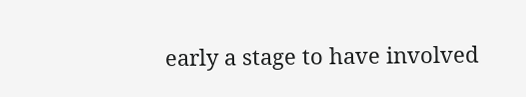early a stage to have involved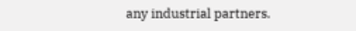any industrial partners.